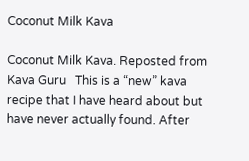Coconut Milk Kava

Coconut Milk Kava. Reposted from Kava Guru   This is a “new” kava recipe that I have heard about but have never actually found. After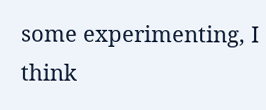some experimenting, I think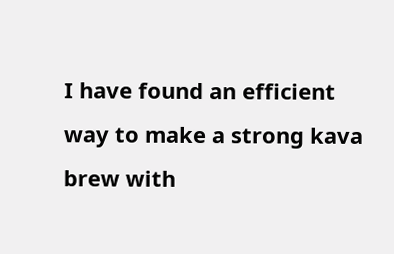I have found an efficient way to make a strong kava brew with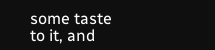some taste to it, and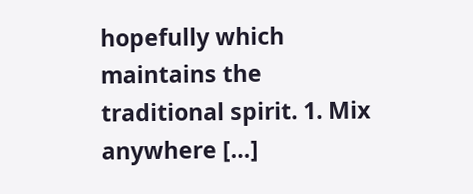hopefully which maintains the traditional spirit. 1. Mix anywhere […]